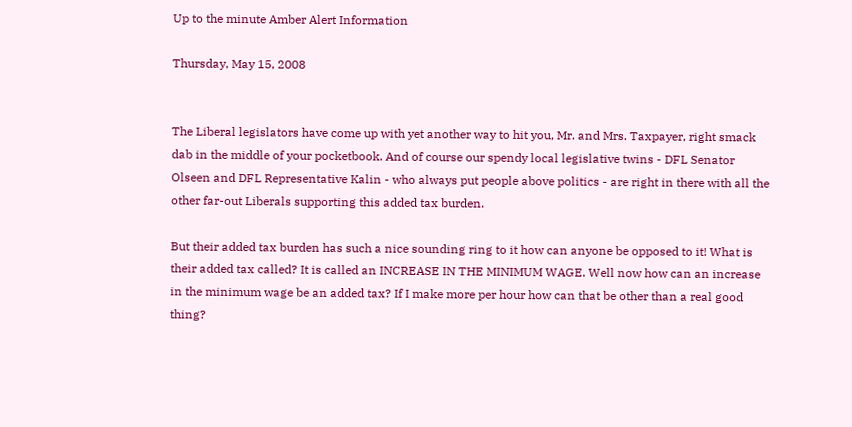Up to the minute Amber Alert Information

Thursday, May 15, 2008


The Liberal legislators have come up with yet another way to hit you, Mr. and Mrs. Taxpayer, right smack dab in the middle of your pocketbook. And of course our spendy local legislative twins - DFL Senator Olseen and DFL Representative Kalin - who always put people above politics - are right in there with all the other far-out Liberals supporting this added tax burden.

But their added tax burden has such a nice sounding ring to it how can anyone be opposed to it! What is their added tax called? It is called an INCREASE IN THE MINIMUM WAGE. Well now how can an increase in the minimum wage be an added tax? If I make more per hour how can that be other than a real good thing?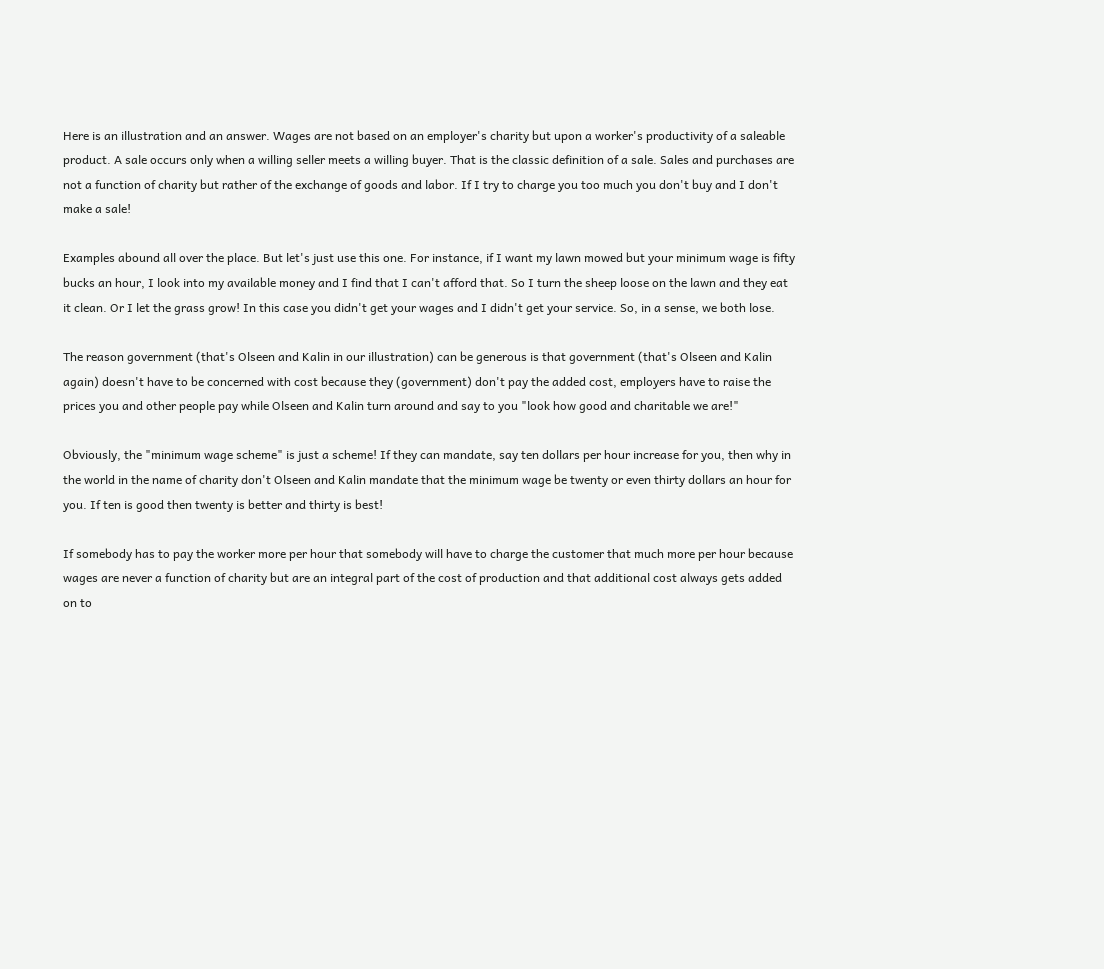Here is an illustration and an answer. Wages are not based on an employer's charity but upon a worker's productivity of a saleable product. A sale occurs only when a willing seller meets a willing buyer. That is the classic definition of a sale. Sales and purchases are not a function of charity but rather of the exchange of goods and labor. If I try to charge you too much you don't buy and I don't make a sale!

Examples abound all over the place. But let's just use this one. For instance, if I want my lawn mowed but your minimum wage is fifty bucks an hour, I look into my available money and I find that I can't afford that. So I turn the sheep loose on the lawn and they eat it clean. Or I let the grass grow! In this case you didn't get your wages and I didn't get your service. So, in a sense, we both lose.

The reason government (that's Olseen and Kalin in our illustration) can be generous is that government (that's Olseen and Kalin again) doesn't have to be concerned with cost because they (government) don't pay the added cost, employers have to raise the prices you and other people pay while Olseen and Kalin turn around and say to you "look how good and charitable we are!"

Obviously, the "minimum wage scheme" is just a scheme! If they can mandate, say ten dollars per hour increase for you, then why in the world in the name of charity don't Olseen and Kalin mandate that the minimum wage be twenty or even thirty dollars an hour for you. If ten is good then twenty is better and thirty is best!

If somebody has to pay the worker more per hour that somebody will have to charge the customer that much more per hour because wages are never a function of charity but are an integral part of the cost of production and that additional cost always gets added on to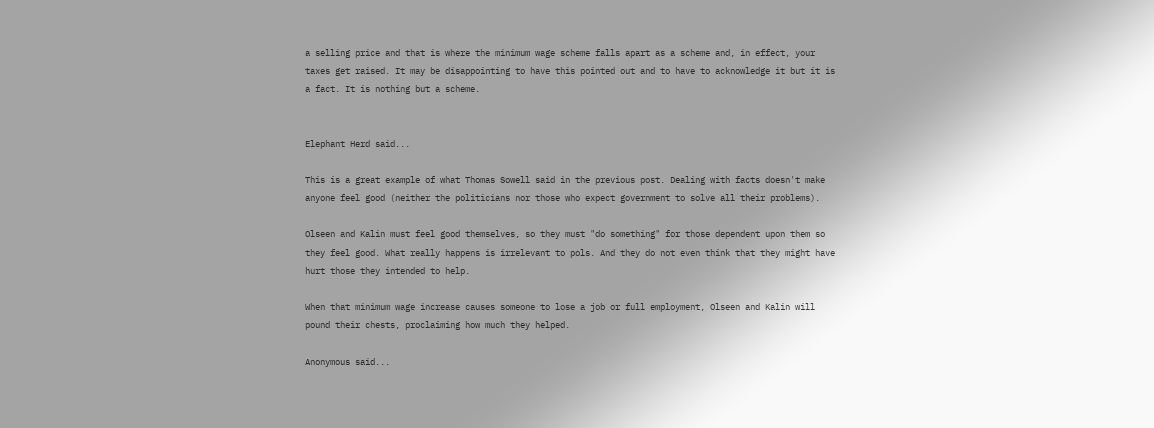a selling price and that is where the minimum wage scheme falls apart as a scheme and, in effect, your taxes get raised. It may be disappointing to have this pointed out and to have to acknowledge it but it is a fact. It is nothing but a scheme.


Elephant Herd said...

This is a great example of what Thomas Sowell said in the previous post. Dealing with facts doesn't make anyone feel good (neither the politicians nor those who expect government to solve all their problems).

Olseen and Kalin must feel good themselves, so they must "do something" for those dependent upon them so they feel good. What really happens is irrelevant to pols. And they do not even think that they might have hurt those they intended to help.

When that minimum wage increase causes someone to lose a job or full employment, Olseen and Kalin will pound their chests, proclaiming how much they helped.

Anonymous said...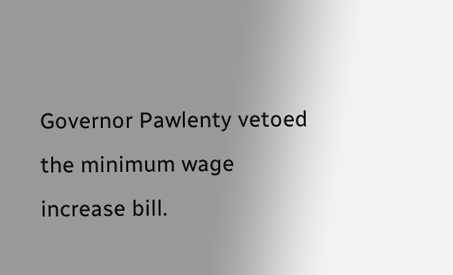Governor Pawlenty vetoed the minimum wage increase bill.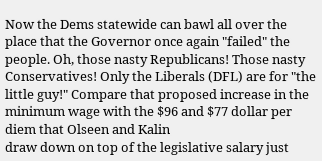Now the Dems statewide can bawl all over the place that the Governor once again "failed" the people. Oh, those nasty Republicans! Those nasty Conservatives! Only the Liberals (DFL) are for "the little guy!" Compare that proposed increase in the minimum wage with the $96 and $77 dollar per diem that Olseen and Kalin
draw down on top of the legislative salary just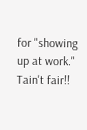for "showing up at work." Tain't fair!!